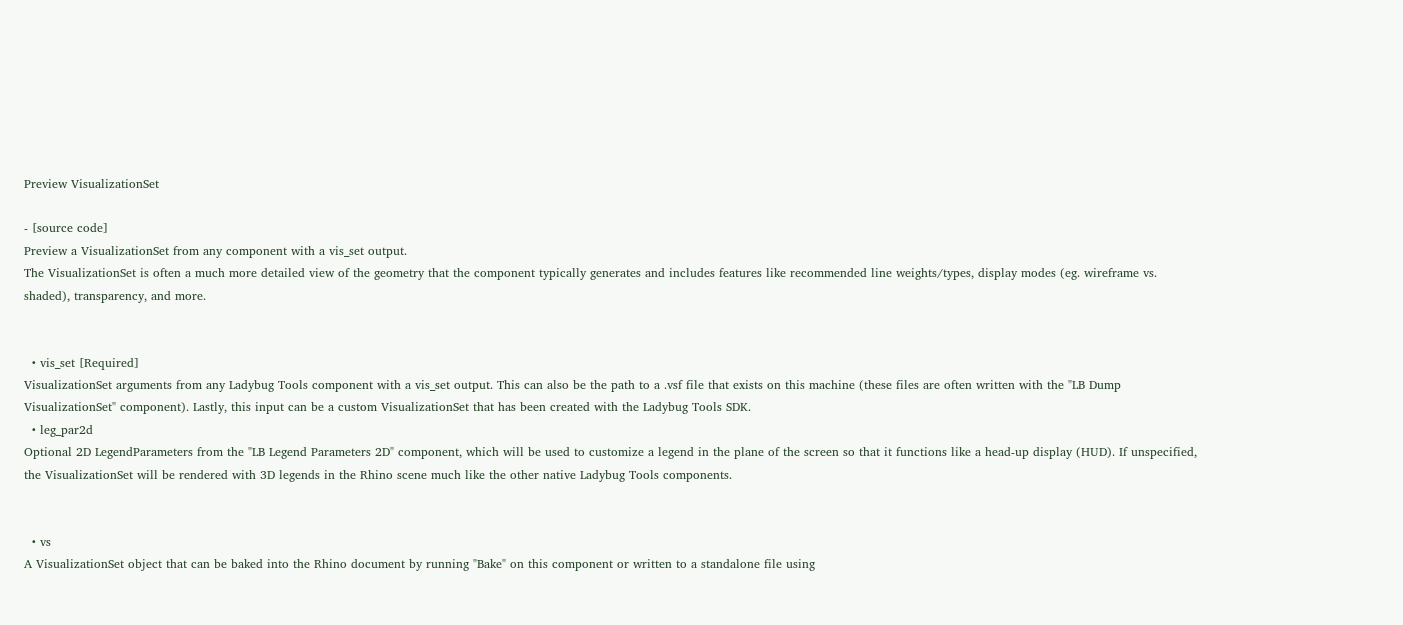Preview VisualizationSet

- [source code]
Preview a VisualizationSet from any component with a vis_set output.
The VisualizationSet is often a much more detailed view of the geometry that the component typically generates and includes features like recommended line weights/types, display modes (eg. wireframe vs. shaded), transparency, and more.


  • vis_set [Required]
VisualizationSet arguments from any Ladybug Tools component with a vis_set output. This can also be the path to a .vsf file that exists on this machine (these files are often written with the "LB Dump VisualizationSet" component). Lastly, this input can be a custom VisualizationSet that has been created with the Ladybug Tools SDK.
  • leg_par2d
Optional 2D LegendParameters from the "LB Legend Parameters 2D" component, which will be used to customize a legend in the plane of the screen so that it functions like a head-up display (HUD). If unspecified, the VisualizationSet will be rendered with 3D legends in the Rhino scene much like the other native Ladybug Tools components.


  • vs
A VisualizationSet object that can be baked into the Rhino document by running "Bake" on this component or written to a standalone file using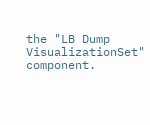the "LB Dump VisualizationSet" component.